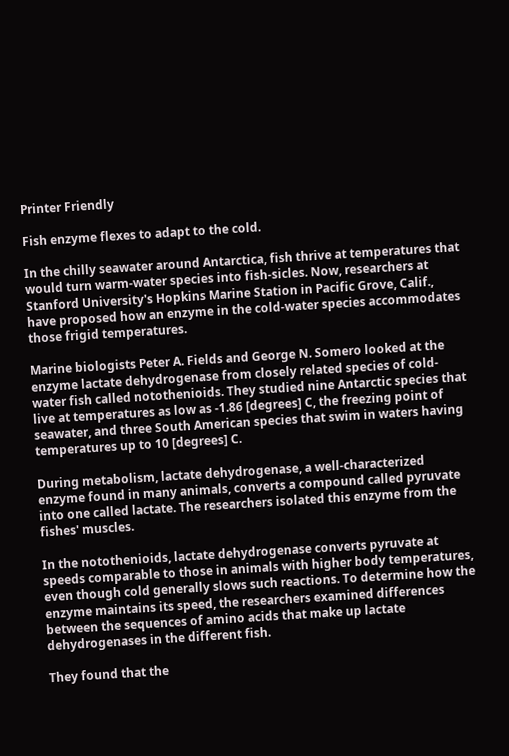Printer Friendly

Fish enzyme flexes to adapt to the cold.

In the chilly seawater around Antarctica, fish thrive at temperatures that would turn warm-water species into fish-sicles. Now, researchers at Stanford University's Hopkins Marine Station in Pacific Grove, Calif., have proposed how an enzyme in the cold-water species accommodates those frigid temperatures.

Marine biologists Peter A. Fields and George N. Somero looked at the enzyme lactate dehydrogenase from closely related species of cold-water fish called notothenioids. They studied nine Antarctic species that live at temperatures as low as -1.86 [degrees] C, the freezing point of seawater, and three South American species that swim in waters having temperatures up to 10 [degrees] C.

During metabolism, lactate dehydrogenase, a well-characterized enzyme found in many animals, converts a compound called pyruvate into one called lactate. The researchers isolated this enzyme from the fishes' muscles.

In the notothenioids, lactate dehydrogenase converts pyruvate at speeds comparable to those in animals with higher body temperatures, even though cold generally slows such reactions. To determine how the enzyme maintains its speed, the researchers examined differences between the sequences of amino acids that make up lactate dehydrogenases in the different fish.

They found that the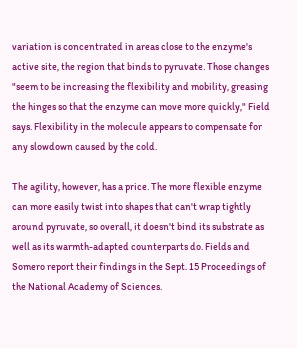variation is concentrated in areas close to the enzyme's active site, the region that binds to pyruvate. Those changes "seem to be increasing the flexibility and mobility, greasing the hinges so that the enzyme can move more quickly," Field says. Flexibility in the molecule appears to compensate for any slowdown caused by the cold.

The agility, however, has a price. The more flexible enzyme can more easily twist into shapes that can't wrap tightly around pyruvate, so overall, it doesn't bind its substrate as well as its warmth-adapted counterparts do. Fields and Somero report their findings in the Sept. 15 Proceedings of the National Academy of Sciences.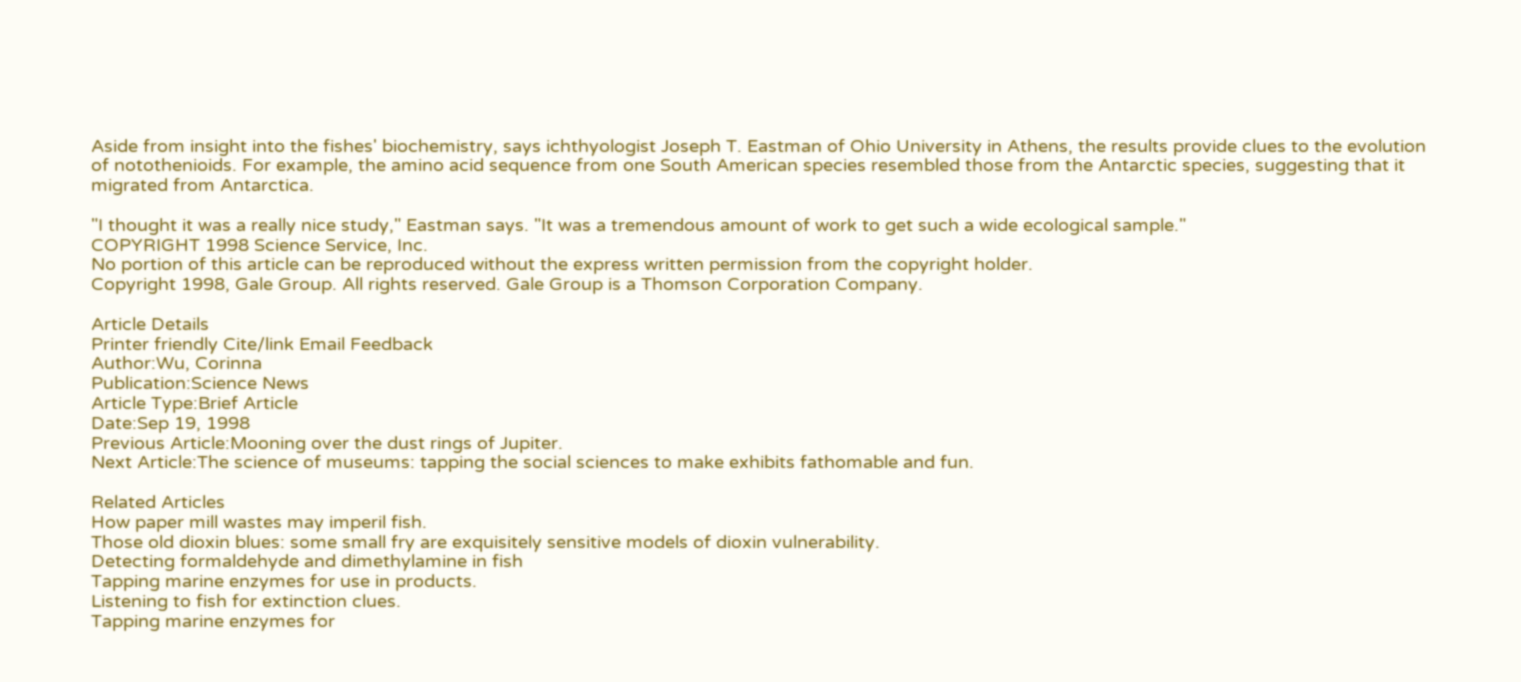Aside from insight into the fishes' biochemistry, says ichthyologist Joseph T. Eastman of Ohio University in Athens, the results provide clues to the evolution of notothenioids. For example, the amino acid sequence from one South American species resembled those from the Antarctic species, suggesting that it migrated from Antarctica.

"I thought it was a really nice study," Eastman says. "It was a tremendous amount of work to get such a wide ecological sample."
COPYRIGHT 1998 Science Service, Inc.
No portion of this article can be reproduced without the express written permission from the copyright holder.
Copyright 1998, Gale Group. All rights reserved. Gale Group is a Thomson Corporation Company.

Article Details
Printer friendly Cite/link Email Feedback
Author:Wu, Corinna
Publication:Science News
Article Type:Brief Article
Date:Sep 19, 1998
Previous Article:Mooning over the dust rings of Jupiter.
Next Article:The science of museums: tapping the social sciences to make exhibits fathomable and fun.

Related Articles
How paper mill wastes may imperil fish.
Those old dioxin blues: some small fry are exquisitely sensitive models of dioxin vulnerability.
Detecting formaldehyde and dimethylamine in fish
Tapping marine enzymes for use in products.
Listening to fish for extinction clues.
Tapping marine enzymes for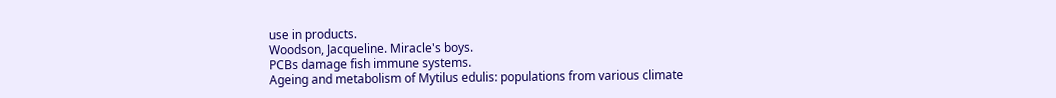use in products.
Woodson, Jacqueline. Miracle's boys.
PCBs damage fish immune systems.
Ageing and metabolism of Mytilus edulis: populations from various climate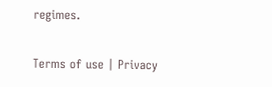regimes.

Terms of use | Privacy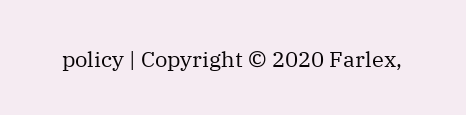policy | Copyright © 2020 Farlex,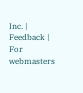Inc. | Feedback | For webmasters